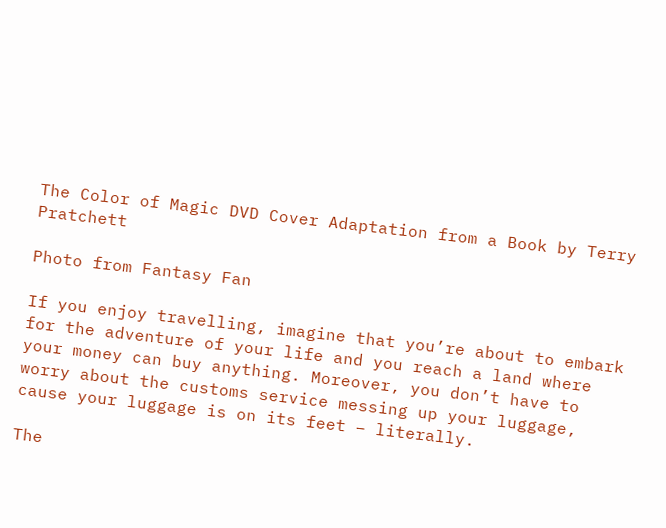The Color of Magic DVD Cover Adaptation from a Book by Terry Pratchett

Photo from Fantasy Fan

If you enjoy travelling, imagine that you’re about to embark for the adventure of your life and you reach a land where your money can buy anything. Moreover, you don’t have to worry about the customs service messing up your luggage, cause your luggage is on its feet – literally.

The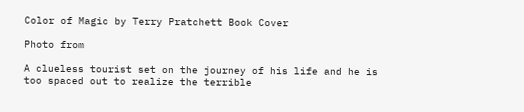Color of Magic by Terry Pratchett Book Cover

Photo from

A clueless tourist set on the journey of his life and he is too spaced out to realize the terrible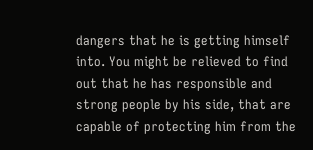dangers that he is getting himself into. You might be relieved to find out that he has responsible and strong people by his side, that are capable of protecting him from the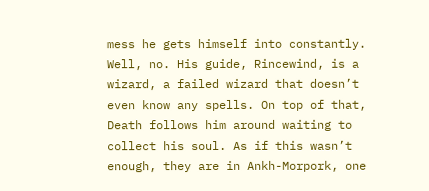mess he gets himself into constantly. Well, no. His guide, Rincewind, is a wizard, a failed wizard that doesn’t even know any spells. On top of that, Death follows him around waiting to collect his soul. As if this wasn’t enough, they are in Ankh-Morpork, one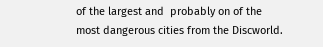of the largest and  probably on of the most dangerous cities from the Discworld.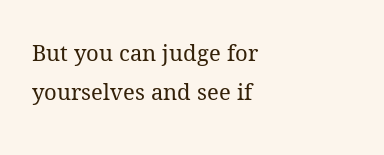But you can judge for yourselves and see if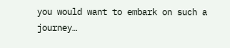you would want to embark on such a journey…